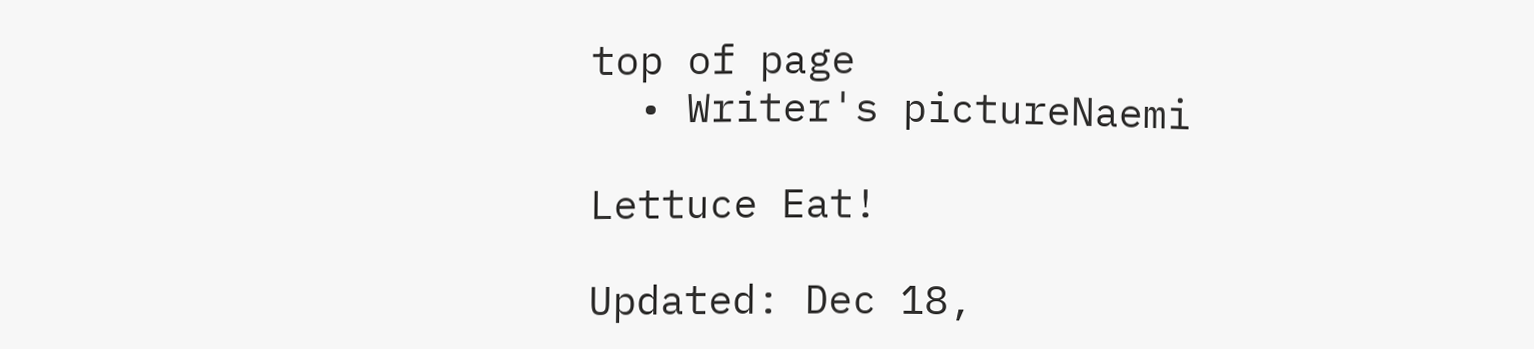top of page
  • Writer's pictureNaemi

Lettuce Eat!

Updated: Dec 18,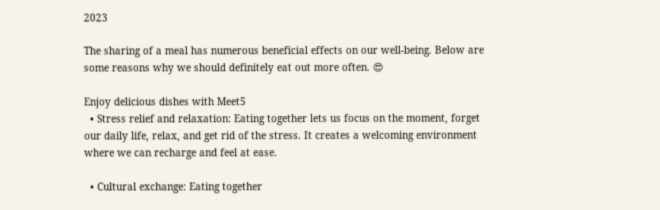2023

The sharing of a meal has numerous beneficial effects on our well-being. Below are some reasons why we should definitely eat out more often. 😍

Enjoy delicious dishes with Meet5
  • Stress relief and relaxation: Eating together lets us focus on the moment, forget our daily life, relax, and get rid of the stress. It creates a welcoming environment where we can recharge and feel at ease.

  • Cultural exchange: Eating together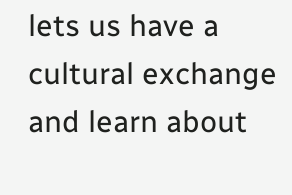lets us have a cultural exchange and learn about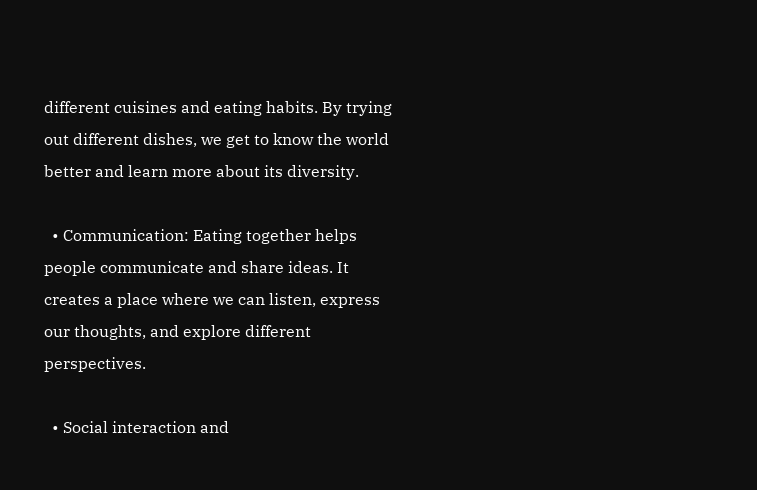different cuisines and eating habits. By trying out different dishes, we get to know the world better and learn more about its diversity.

  • Communication: Eating together helps people communicate and share ideas. It creates a place where we can listen, express our thoughts, and explore different perspectives.

  • Social interaction and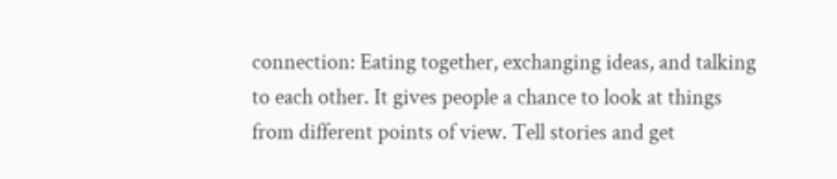connection: Eating together, exchanging ideas, and talking to each other. It gives people a chance to look at things from different points of view. Tell stories and get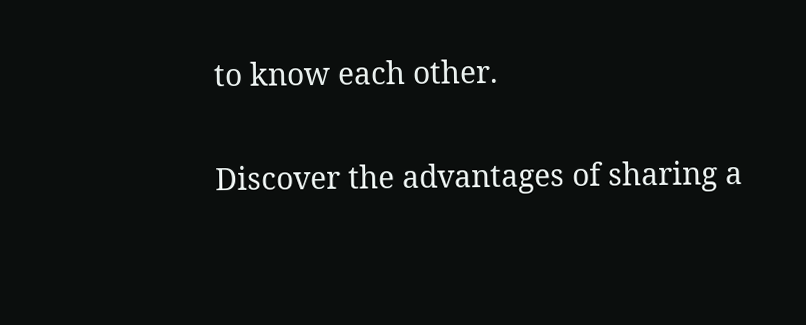to know each other.

Discover the advantages of sharing a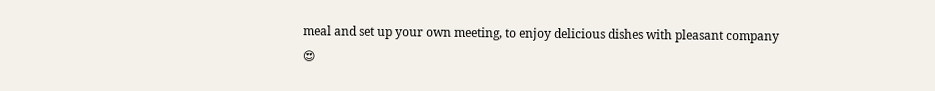meal and set up your own meeting, to enjoy delicious dishes with pleasant company 😍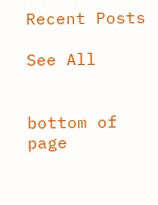Recent Posts

See All


bottom of page